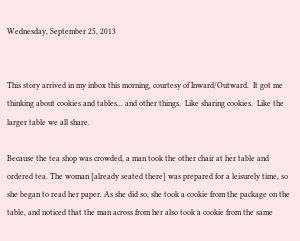Wednesday, September 25, 2013


This story arrived in my inbox this morning, courtesy of Inward/Outward.  It got me thinking about cookies and tables... and other things.  Like sharing cookies.  Like the larger table we all share.

Because the tea shop was crowded, a man took the other chair at her table and ordered tea. The woman [already seated there] was prepared for a leisurely time, so she began to read her paper. As she did so, she took a cookie from the package on the table, and noticed that the man across from her also took a cookie from the same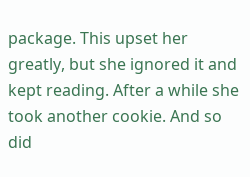package. This upset her greatly, but she ignored it and kept reading. After a while she took another cookie. And so did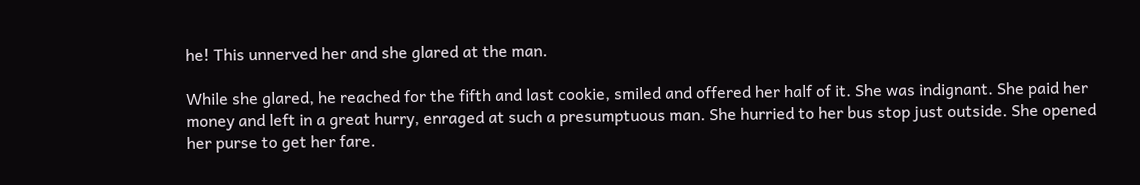he! This unnerved her and she glared at the man.

While she glared, he reached for the fifth and last cookie, smiled and offered her half of it. She was indignant. She paid her money and left in a great hurry, enraged at such a presumptuous man. She hurried to her bus stop just outside. She opened her purse to get her fare.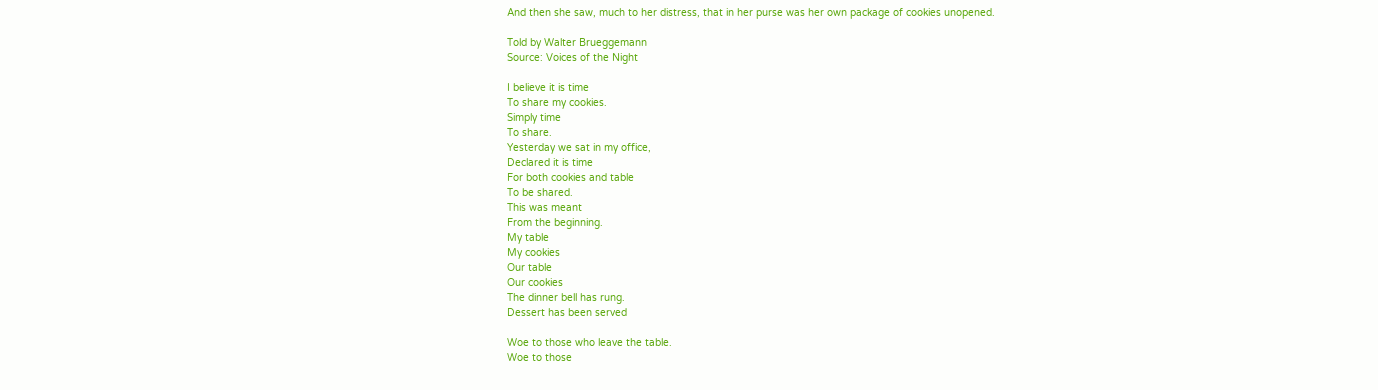And then she saw, much to her distress, that in her purse was her own package of cookies unopened.

Told by Walter Brueggemann
Source: Voices of the Night

I believe it is time
To share my cookies.
Simply time
To share.
Yesterday we sat in my office,
Declared it is time
For both cookies and table
To be shared.
This was meant
From the beginning.
My table
My cookies
Our table
Our cookies
The dinner bell has rung.
Dessert has been served

Woe to those who leave the table.
Woe to those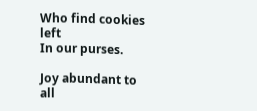Who find cookies left
In our purses.

Joy abundant to all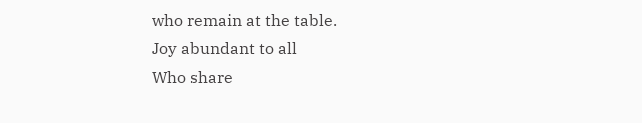who remain at the table.
Joy abundant to all
Who share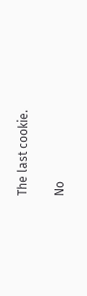The last cookie.

No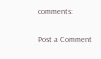comments:

Post a Comment